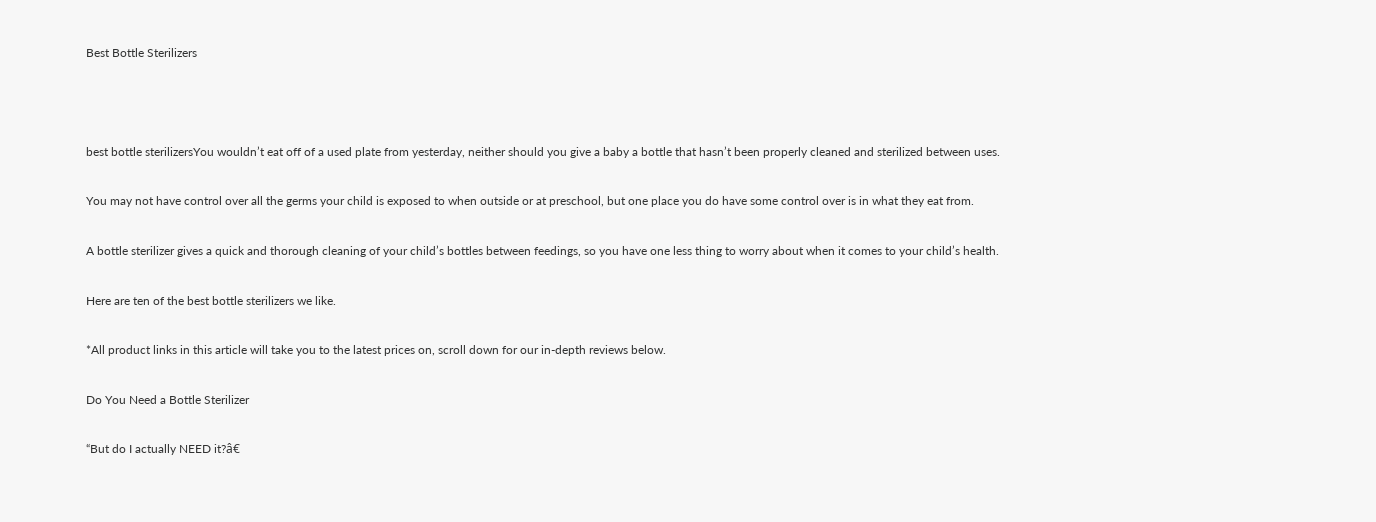Best Bottle Sterilizers



best bottle sterilizersYou wouldn’t eat off of a used plate from yesterday, neither should you give a baby a bottle that hasn’t been properly cleaned and sterilized between uses.

You may not have control over all the germs your child is exposed to when outside or at preschool, but one place you do have some control over is in what they eat from.

A bottle sterilizer gives a quick and thorough cleaning of your child’s bottles between feedings, so you have one less thing to worry about when it comes to your child’s health.

Here are ten of the best bottle sterilizers we like.

*All product links in this article will take you to the latest prices on, scroll down for our in-depth reviews below.

Do You Need a Bottle Sterilizer

“But do I actually NEED it?â€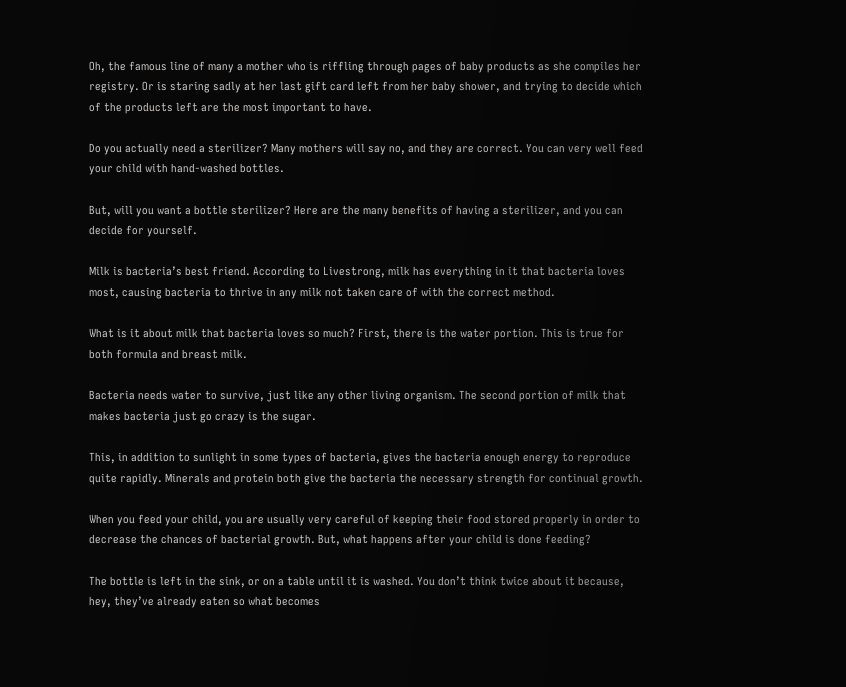Oh, the famous line of many a mother who is riffling through pages of baby products as she compiles her registry. Or is staring sadly at her last gift card left from her baby shower, and trying to decide which of the products left are the most important to have.

Do you actually need a sterilizer? Many mothers will say no, and they are correct. You can very well feed your child with hand-washed bottles.

But, will you want a bottle sterilizer? Here are the many benefits of having a sterilizer, and you can decide for yourself.

Milk is bacteria’s best friend. According to Livestrong, milk has everything in it that bacteria loves most, causing bacteria to thrive in any milk not taken care of with the correct method.

What is it about milk that bacteria loves so much? First, there is the water portion. This is true for both formula and breast milk.

Bacteria needs water to survive, just like any other living organism. The second portion of milk that makes bacteria just go crazy is the sugar.

This, in addition to sunlight in some types of bacteria, gives the bacteria enough energy to reproduce quite rapidly. Minerals and protein both give the bacteria the necessary strength for continual growth.

When you feed your child, you are usually very careful of keeping their food stored properly in order to decrease the chances of bacterial growth. But, what happens after your child is done feeding?

The bottle is left in the sink, or on a table until it is washed. You don’t think twice about it because, hey, they’ve already eaten so what becomes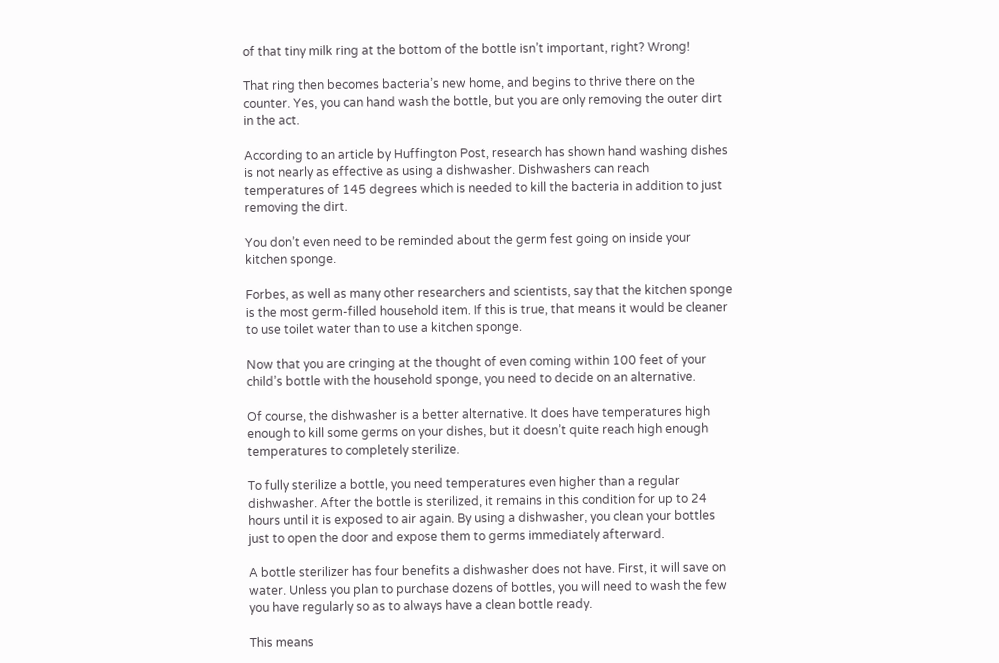of that tiny milk ring at the bottom of the bottle isn’t important, right? Wrong!

That ring then becomes bacteria’s new home, and begins to thrive there on the counter. Yes, you can hand wash the bottle, but you are only removing the outer dirt in the act.

According to an article by Huffington Post, research has shown hand washing dishes is not nearly as effective as using a dishwasher. Dishwashers can reach temperatures of 145 degrees which is needed to kill the bacteria in addition to just removing the dirt.

You don’t even need to be reminded about the germ fest going on inside your kitchen sponge.

Forbes, as well as many other researchers and scientists, say that the kitchen sponge is the most germ-filled household item. If this is true, that means it would be cleaner to use toilet water than to use a kitchen sponge.

Now that you are cringing at the thought of even coming within 100 feet of your child’s bottle with the household sponge, you need to decide on an alternative.

Of course, the dishwasher is a better alternative. It does have temperatures high enough to kill some germs on your dishes, but it doesn’t quite reach high enough temperatures to completely sterilize.

To fully sterilize a bottle, you need temperatures even higher than a regular dishwasher. After the bottle is sterilized, it remains in this condition for up to 24 hours until it is exposed to air again. By using a dishwasher, you clean your bottles just to open the door and expose them to germs immediately afterward.

A bottle sterilizer has four benefits a dishwasher does not have. First, it will save on water. Unless you plan to purchase dozens of bottles, you will need to wash the few you have regularly so as to always have a clean bottle ready.

This means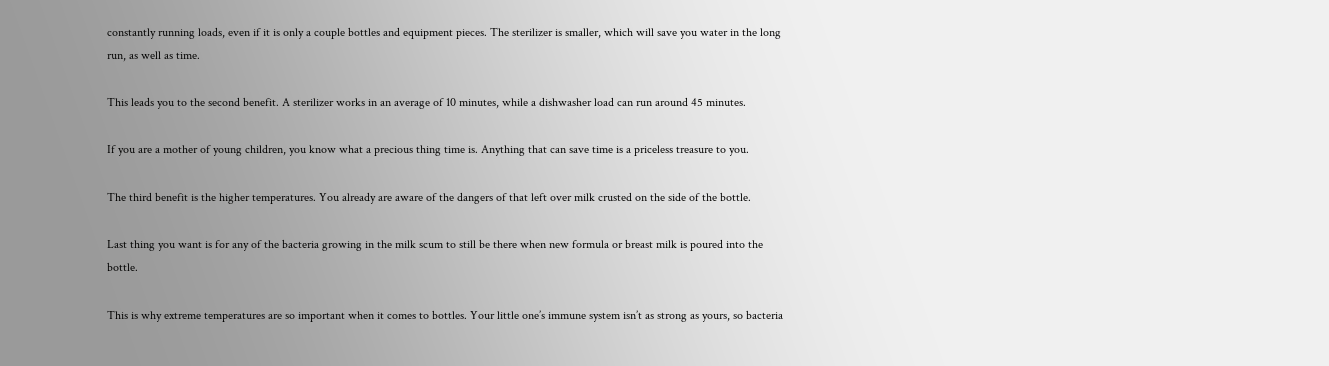constantly running loads, even if it is only a couple bottles and equipment pieces. The sterilizer is smaller, which will save you water in the long run, as well as time.

This leads you to the second benefit. A sterilizer works in an average of 10 minutes, while a dishwasher load can run around 45 minutes.

If you are a mother of young children, you know what a precious thing time is. Anything that can save time is a priceless treasure to you.

The third benefit is the higher temperatures. You already are aware of the dangers of that left over milk crusted on the side of the bottle.

Last thing you want is for any of the bacteria growing in the milk scum to still be there when new formula or breast milk is poured into the bottle.

This is why extreme temperatures are so important when it comes to bottles. Your little one’s immune system isn’t as strong as yours, so bacteria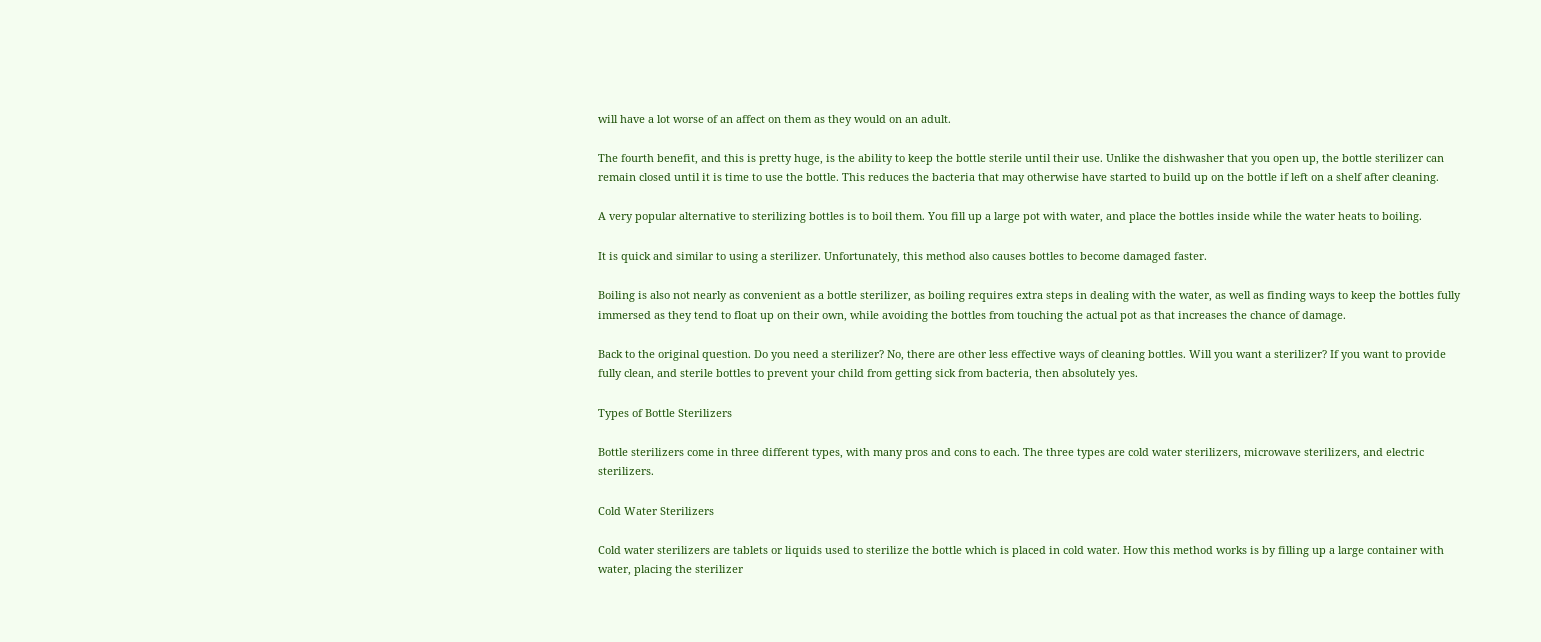will have a lot worse of an affect on them as they would on an adult.

The fourth benefit, and this is pretty huge, is the ability to keep the bottle sterile until their use. Unlike the dishwasher that you open up, the bottle sterilizer can remain closed until it is time to use the bottle. This reduces the bacteria that may otherwise have started to build up on the bottle if left on a shelf after cleaning.

A very popular alternative to sterilizing bottles is to boil them. You fill up a large pot with water, and place the bottles inside while the water heats to boiling.

It is quick and similar to using a sterilizer. Unfortunately, this method also causes bottles to become damaged faster.

Boiling is also not nearly as convenient as a bottle sterilizer, as boiling requires extra steps in dealing with the water, as well as finding ways to keep the bottles fully immersed as they tend to float up on their own, while avoiding the bottles from touching the actual pot as that increases the chance of damage.

Back to the original question. Do you need a sterilizer? No, there are other less effective ways of cleaning bottles. Will you want a sterilizer? If you want to provide fully clean, and sterile bottles to prevent your child from getting sick from bacteria, then absolutely yes.

Types of Bottle Sterilizers

Bottle sterilizers come in three different types, with many pros and cons to each. The three types are cold water sterilizers, microwave sterilizers, and electric sterilizers.

Cold Water Sterilizers

Cold water sterilizers are tablets or liquids used to sterilize the bottle which is placed in cold water. How this method works is by filling up a large container with water, placing the sterilizer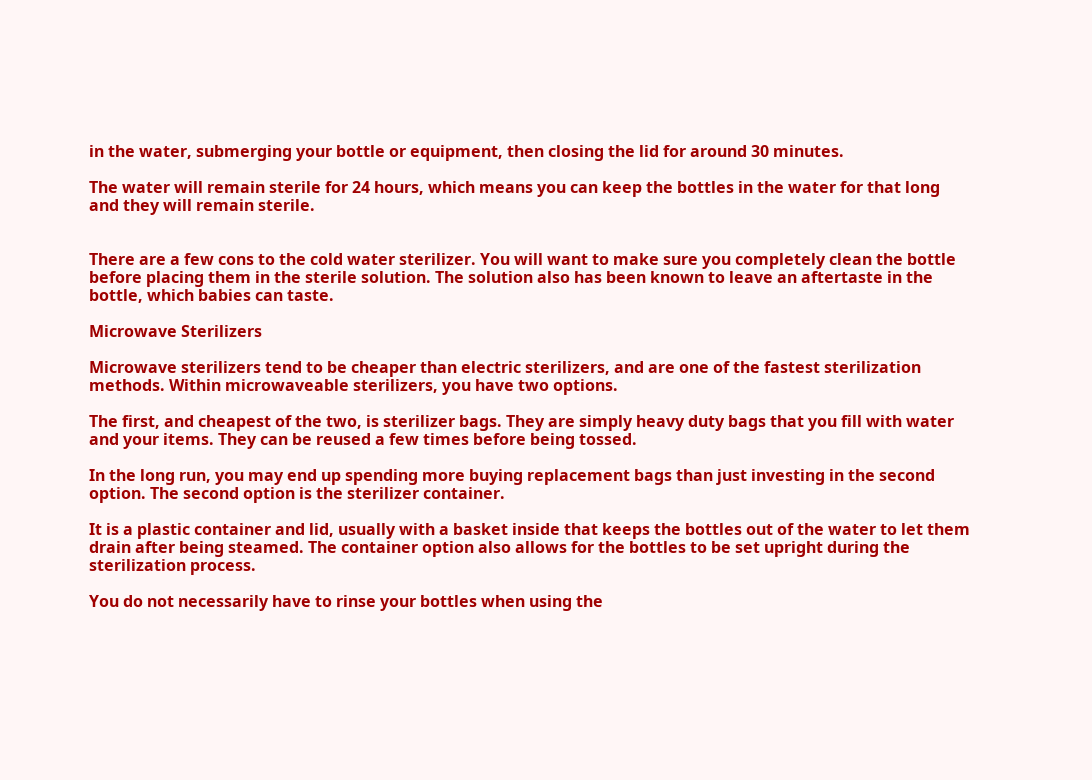in the water, submerging your bottle or equipment, then closing the lid for around 30 minutes.

The water will remain sterile for 24 hours, which means you can keep the bottles in the water for that long and they will remain sterile.


There are a few cons to the cold water sterilizer. You will want to make sure you completely clean the bottle before placing them in the sterile solution. The solution also has been known to leave an aftertaste in the bottle, which babies can taste.

Microwave Sterilizers

Microwave sterilizers tend to be cheaper than electric sterilizers, and are one of the fastest sterilization methods. Within microwaveable sterilizers, you have two options.

The first, and cheapest of the two, is sterilizer bags. They are simply heavy duty bags that you fill with water and your items. They can be reused a few times before being tossed.

In the long run, you may end up spending more buying replacement bags than just investing in the second option. The second option is the sterilizer container.

It is a plastic container and lid, usually with a basket inside that keeps the bottles out of the water to let them drain after being steamed. The container option also allows for the bottles to be set upright during the sterilization process.

You do not necessarily have to rinse your bottles when using the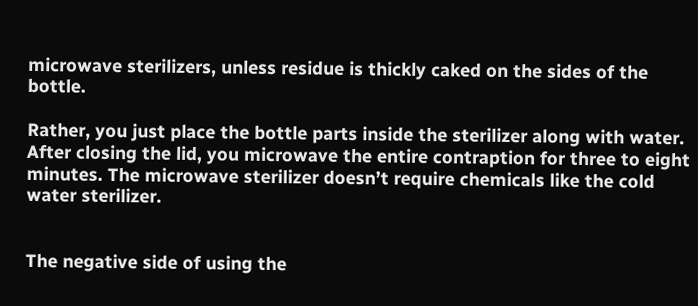microwave sterilizers, unless residue is thickly caked on the sides of the bottle.

Rather, you just place the bottle parts inside the sterilizer along with water. After closing the lid, you microwave the entire contraption for three to eight minutes. The microwave sterilizer doesn’t require chemicals like the cold water sterilizer.


The negative side of using the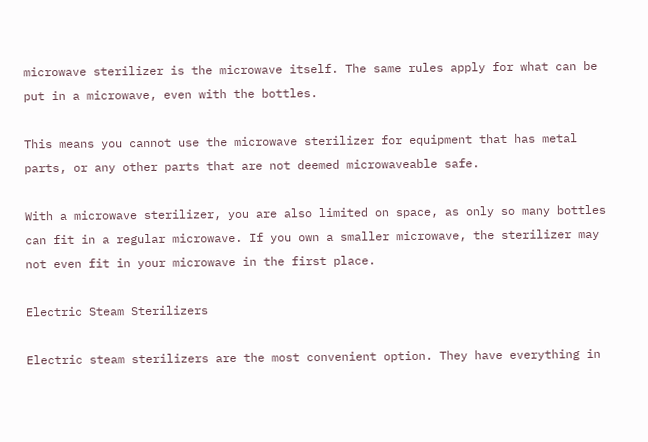microwave sterilizer is the microwave itself. The same rules apply for what can be put in a microwave, even with the bottles.

This means you cannot use the microwave sterilizer for equipment that has metal parts, or any other parts that are not deemed microwaveable safe.

With a microwave sterilizer, you are also limited on space, as only so many bottles can fit in a regular microwave. If you own a smaller microwave, the sterilizer may not even fit in your microwave in the first place.

Electric Steam Sterilizers

Electric steam sterilizers are the most convenient option. They have everything in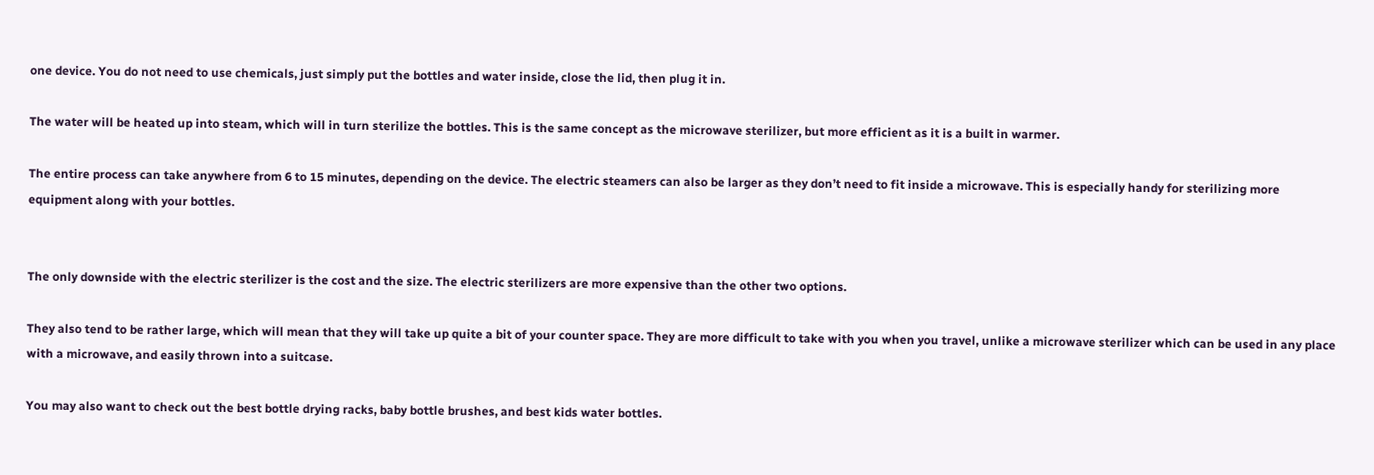one device. You do not need to use chemicals, just simply put the bottles and water inside, close the lid, then plug it in.

The water will be heated up into steam, which will in turn sterilize the bottles. This is the same concept as the microwave sterilizer, but more efficient as it is a built in warmer.

The entire process can take anywhere from 6 to 15 minutes, depending on the device. The electric steamers can also be larger as they don’t need to fit inside a microwave. This is especially handy for sterilizing more equipment along with your bottles.


The only downside with the electric sterilizer is the cost and the size. The electric sterilizers are more expensive than the other two options.

They also tend to be rather large, which will mean that they will take up quite a bit of your counter space. They are more difficult to take with you when you travel, unlike a microwave sterilizer which can be used in any place with a microwave, and easily thrown into a suitcase.

You may also want to check out the best bottle drying racks, baby bottle brushes, and best kids water bottles.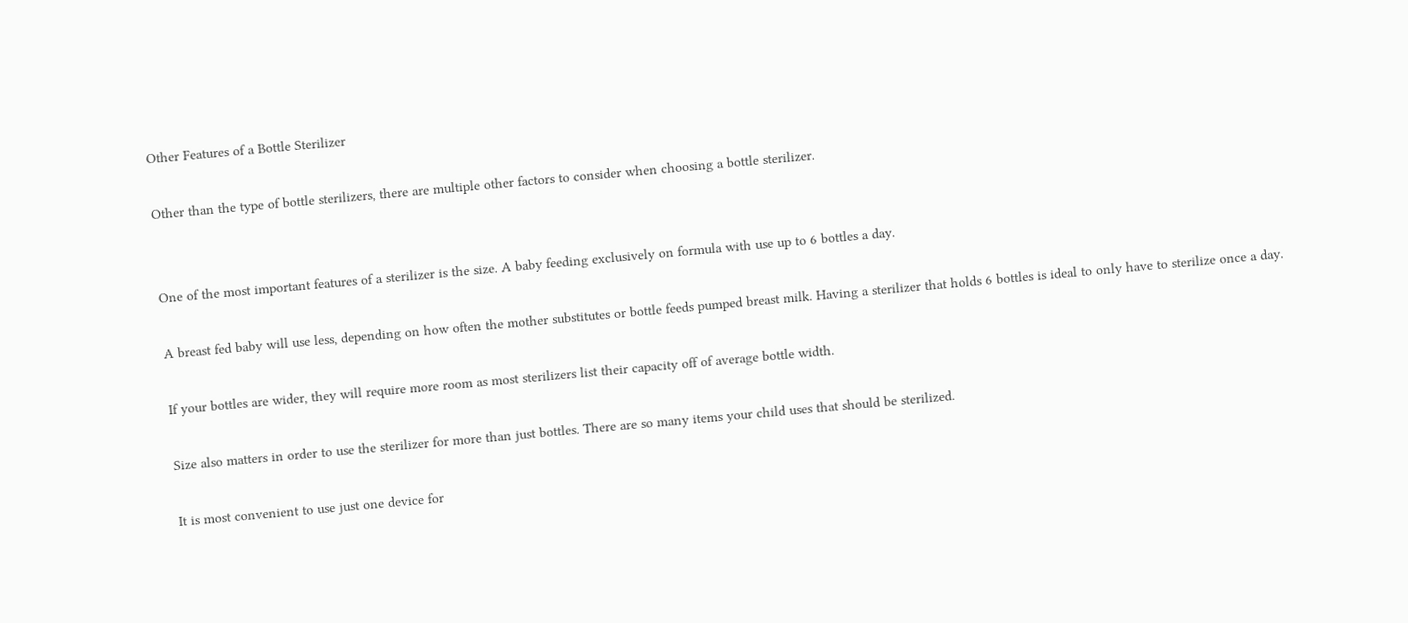Other Features of a Bottle Sterilizer

Other than the type of bottle sterilizers, there are multiple other factors to consider when choosing a bottle sterilizer.


One of the most important features of a sterilizer is the size. A baby feeding exclusively on formula with use up to 6 bottles a day.

A breast fed baby will use less, depending on how often the mother substitutes or bottle feeds pumped breast milk. Having a sterilizer that holds 6 bottles is ideal to only have to sterilize once a day.

If your bottles are wider, they will require more room as most sterilizers list their capacity off of average bottle width.

Size also matters in order to use the sterilizer for more than just bottles. There are so many items your child uses that should be sterilized.

It is most convenient to use just one device for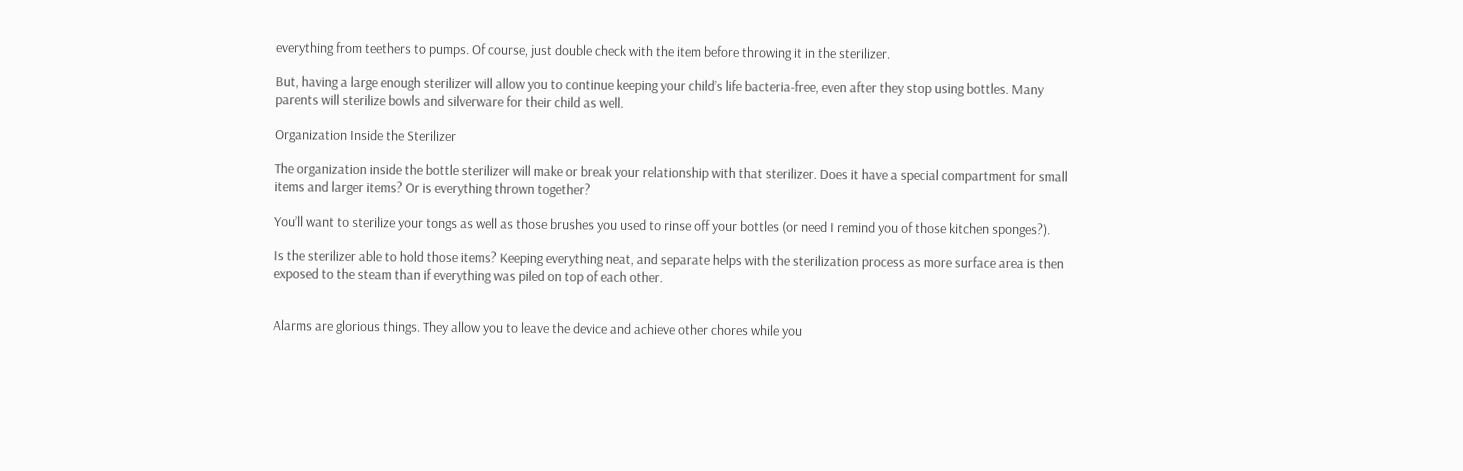everything from teethers to pumps. Of course, just double check with the item before throwing it in the sterilizer.

But, having a large enough sterilizer will allow you to continue keeping your child’s life bacteria-free, even after they stop using bottles. Many parents will sterilize bowls and silverware for their child as well.

Organization Inside the Sterilizer

The organization inside the bottle sterilizer will make or break your relationship with that sterilizer. Does it have a special compartment for small items and larger items? Or is everything thrown together?

You’ll want to sterilize your tongs as well as those brushes you used to rinse off your bottles (or need I remind you of those kitchen sponges?).

Is the sterilizer able to hold those items? Keeping everything neat, and separate helps with the sterilization process as more surface area is then exposed to the steam than if everything was piled on top of each other.


Alarms are glorious things. They allow you to leave the device and achieve other chores while you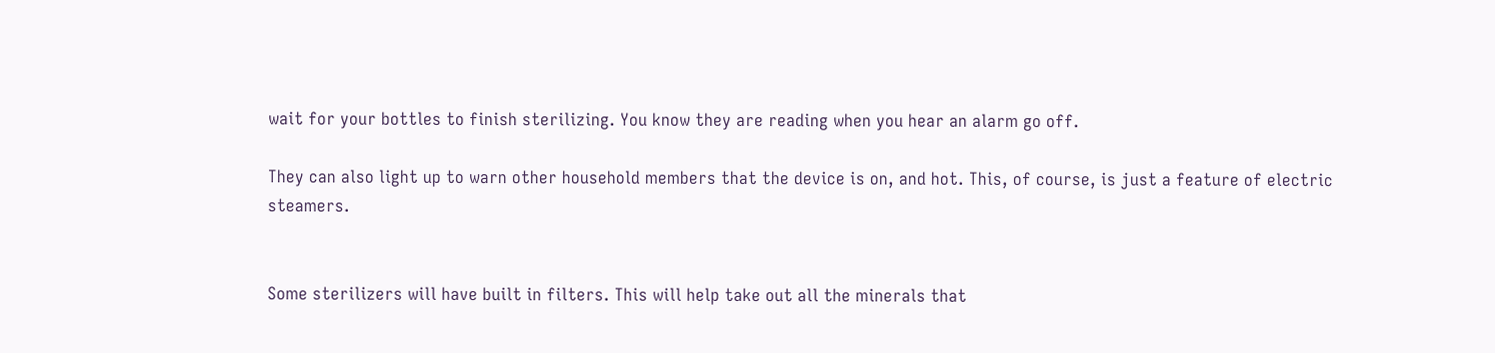wait for your bottles to finish sterilizing. You know they are reading when you hear an alarm go off.

They can also light up to warn other household members that the device is on, and hot. This, of course, is just a feature of electric steamers.


Some sterilizers will have built in filters. This will help take out all the minerals that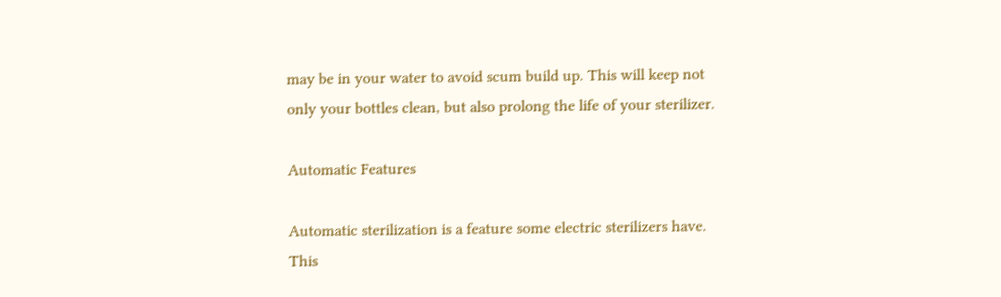may be in your water to avoid scum build up. This will keep not only your bottles clean, but also prolong the life of your sterilizer.

Automatic Features

Automatic sterilization is a feature some electric sterilizers have. This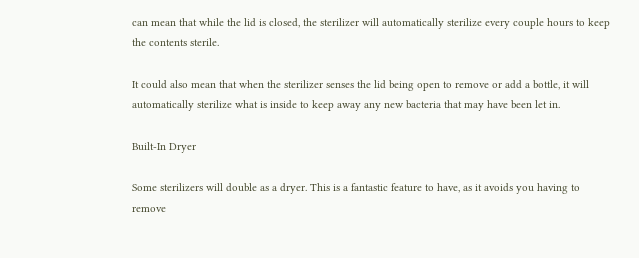can mean that while the lid is closed, the sterilizer will automatically sterilize every couple hours to keep the contents sterile.

It could also mean that when the sterilizer senses the lid being open to remove or add a bottle, it will automatically sterilize what is inside to keep away any new bacteria that may have been let in.

Built-In Dryer

Some sterilizers will double as a dryer. This is a fantastic feature to have, as it avoids you having to remove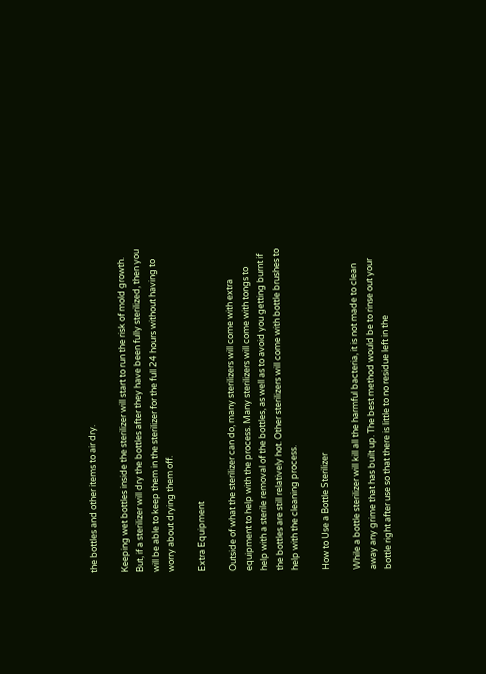the bottles and other items to air dry.

Keeping wet bottles inside the sterilizer will start to run the risk of mold growth. But, if a sterilizer will dry the bottles after they have been fully sterilized, then you will be able to keep them in the sterilizer for the full 24 hours without having to worry about drying them off.

Extra Equipment

Outside of what the sterilizer can do, many sterilizers will come with extra equipment to help with the process. Many sterilizers will come with tongs to help with a sterile removal of the bottles, as well as to avoid you getting burnt if the bottles are still relatively hot. Other sterilizers will come with bottle brushes to help with the cleaning process.

How to Use a Bottle Sterilizer

While a bottle sterilizer will kill all the harmful bacteria, it is not made to clean away any grime that has built up. The best method would be to rinse out your bottle right after use so that there is little to no residue left in the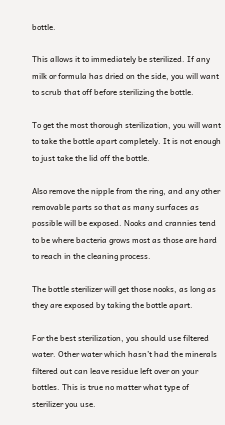bottle.

This allows it to immediately be sterilized. If any milk or formula has dried on the side, you will want to scrub that off before sterilizing the bottle.

To get the most thorough sterilization, you will want to take the bottle apart completely. It is not enough to just take the lid off the bottle.

Also remove the nipple from the ring, and any other removable parts so that as many surfaces as possible will be exposed. Nooks and crannies tend to be where bacteria grows most as those are hard to reach in the cleaning process.

The bottle sterilizer will get those nooks, as long as they are exposed by taking the bottle apart.

For the best sterilization, you should use filtered water. Other water which hasn’t had the minerals filtered out can leave residue left over on your bottles. This is true no matter what type of sterilizer you use.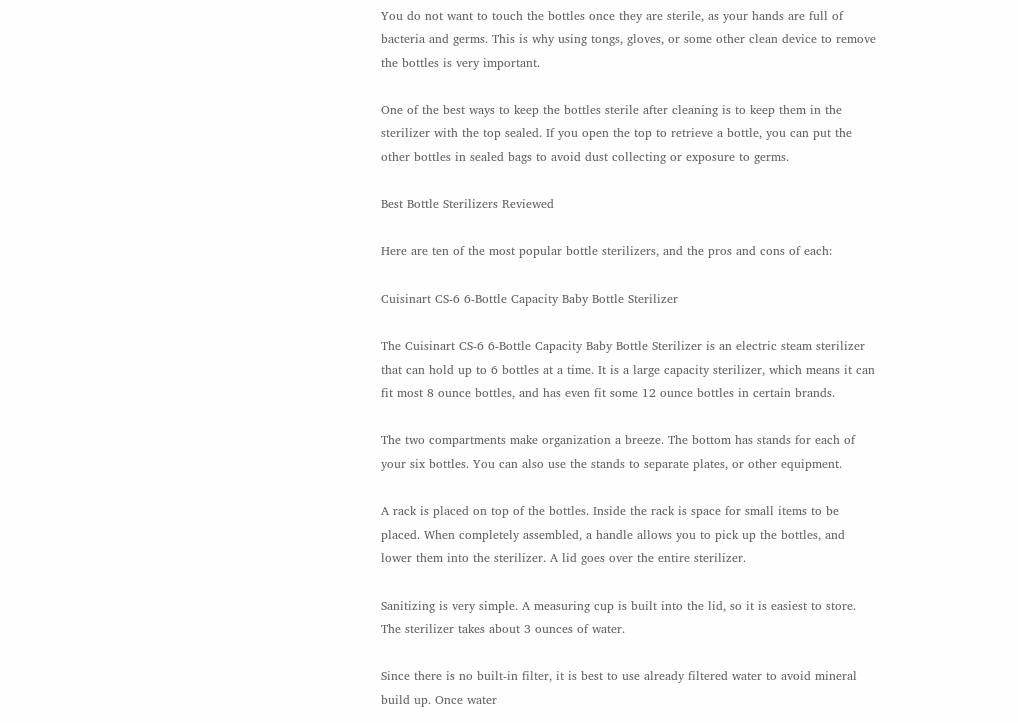You do not want to touch the bottles once they are sterile, as your hands are full of bacteria and germs. This is why using tongs, gloves, or some other clean device to remove the bottles is very important.

One of the best ways to keep the bottles sterile after cleaning is to keep them in the sterilizer with the top sealed. If you open the top to retrieve a bottle, you can put the other bottles in sealed bags to avoid dust collecting or exposure to germs.

Best Bottle Sterilizers Reviewed

Here are ten of the most popular bottle sterilizers, and the pros and cons of each:

Cuisinart CS-6 6-Bottle Capacity Baby Bottle Sterilizer

The Cuisinart CS-6 6-Bottle Capacity Baby Bottle Sterilizer is an electric steam sterilizer that can hold up to 6 bottles at a time. It is a large capacity sterilizer, which means it can fit most 8 ounce bottles, and has even fit some 12 ounce bottles in certain brands.

The two compartments make organization a breeze. The bottom has stands for each of your six bottles. You can also use the stands to separate plates, or other equipment.

A rack is placed on top of the bottles. Inside the rack is space for small items to be placed. When completely assembled, a handle allows you to pick up the bottles, and lower them into the sterilizer. A lid goes over the entire sterilizer.

Sanitizing is very simple. A measuring cup is built into the lid, so it is easiest to store. The sterilizer takes about 3 ounces of water.

Since there is no built-in filter, it is best to use already filtered water to avoid mineral build up. Once water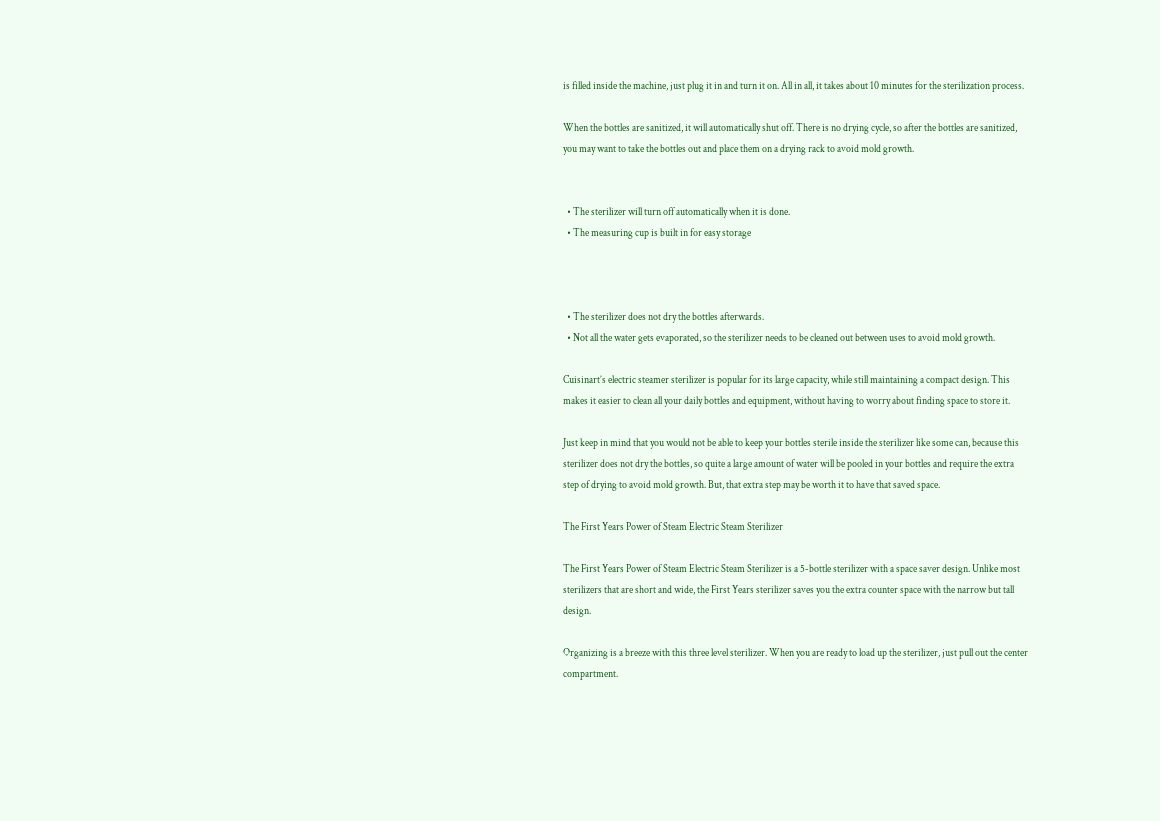is filled inside the machine, just plug it in and turn it on. All in all, it takes about 10 minutes for the sterilization process.

When the bottles are sanitized, it will automatically shut off. There is no drying cycle, so after the bottles are sanitized, you may want to take the bottles out and place them on a drying rack to avoid mold growth.


  • The sterilizer will turn off automatically when it is done.
  • The measuring cup is built in for easy storage



  • The sterilizer does not dry the bottles afterwards.
  • Not all the water gets evaporated, so the sterilizer needs to be cleaned out between uses to avoid mold growth.

Cuisinart’s electric steamer sterilizer is popular for its large capacity, while still maintaining a compact design. This makes it easier to clean all your daily bottles and equipment, without having to worry about finding space to store it.

Just keep in mind that you would not be able to keep your bottles sterile inside the sterilizer like some can, because this sterilizer does not dry the bottles, so quite a large amount of water will be pooled in your bottles and require the extra step of drying to avoid mold growth. But, that extra step may be worth it to have that saved space.

The First Years Power of Steam Electric Steam Sterilizer

The First Years Power of Steam Electric Steam Sterilizer is a 5-bottle sterilizer with a space saver design. Unlike most sterilizers that are short and wide, the First Years sterilizer saves you the extra counter space with the narrow but tall design.

Organizing is a breeze with this three level sterilizer. When you are ready to load up the sterilizer, just pull out the center compartment.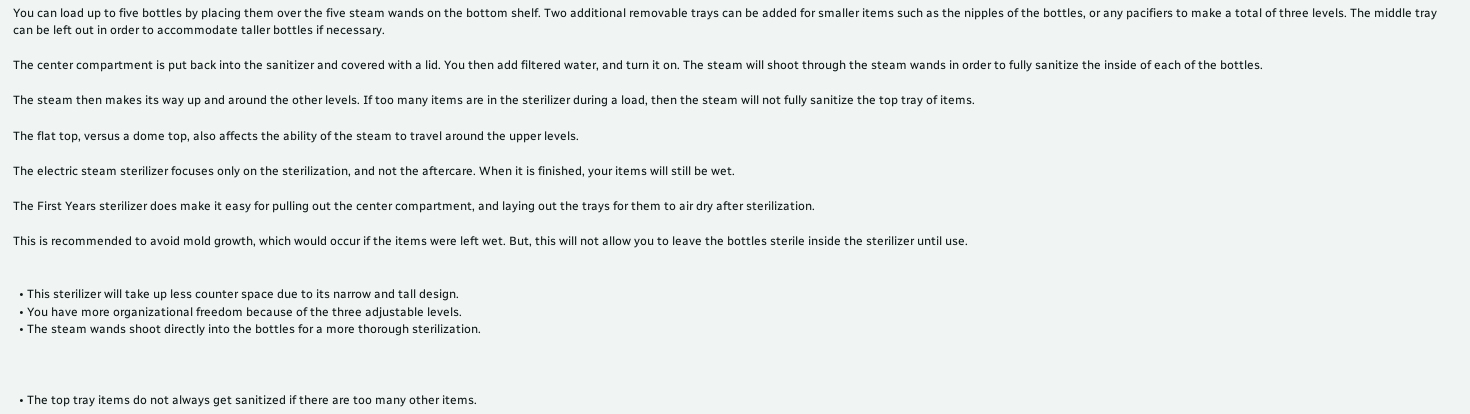You can load up to five bottles by placing them over the five steam wands on the bottom shelf. Two additional removable trays can be added for smaller items such as the nipples of the bottles, or any pacifiers to make a total of three levels. The middle tray can be left out in order to accommodate taller bottles if necessary.

The center compartment is put back into the sanitizer and covered with a lid. You then add filtered water, and turn it on. The steam will shoot through the steam wands in order to fully sanitize the inside of each of the bottles.

The steam then makes its way up and around the other levels. If too many items are in the sterilizer during a load, then the steam will not fully sanitize the top tray of items.

The flat top, versus a dome top, also affects the ability of the steam to travel around the upper levels.

The electric steam sterilizer focuses only on the sterilization, and not the aftercare. When it is finished, your items will still be wet.

The First Years sterilizer does make it easy for pulling out the center compartment, and laying out the trays for them to air dry after sterilization.

This is recommended to avoid mold growth, which would occur if the items were left wet. But, this will not allow you to leave the bottles sterile inside the sterilizer until use.


  • This sterilizer will take up less counter space due to its narrow and tall design.
  • You have more organizational freedom because of the three adjustable levels.
  • The steam wands shoot directly into the bottles for a more thorough sterilization.



  • The top tray items do not always get sanitized if there are too many other items.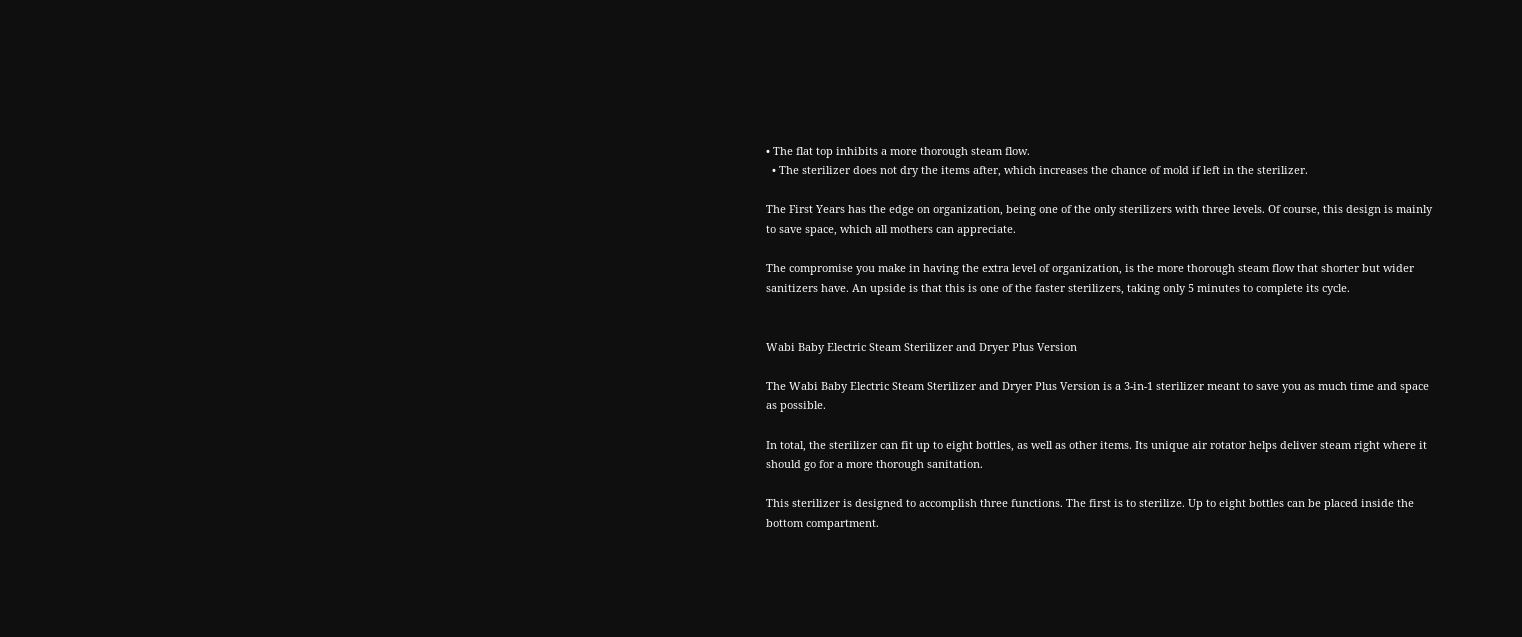• The flat top inhibits a more thorough steam flow.
  • The sterilizer does not dry the items after, which increases the chance of mold if left in the sterilizer.

The First Years has the edge on organization, being one of the only sterilizers with three levels. Of course, this design is mainly to save space, which all mothers can appreciate.

The compromise you make in having the extra level of organization, is the more thorough steam flow that shorter but wider sanitizers have. An upside is that this is one of the faster sterilizers, taking only 5 minutes to complete its cycle.


Wabi Baby Electric Steam Sterilizer and Dryer Plus Version

The Wabi Baby Electric Steam Sterilizer and Dryer Plus Version is a 3-in-1 sterilizer meant to save you as much time and space as possible.

In total, the sterilizer can fit up to eight bottles, as well as other items. Its unique air rotator helps deliver steam right where it should go for a more thorough sanitation.

This sterilizer is designed to accomplish three functions. The first is to sterilize. Up to eight bottles can be placed inside the bottom compartment.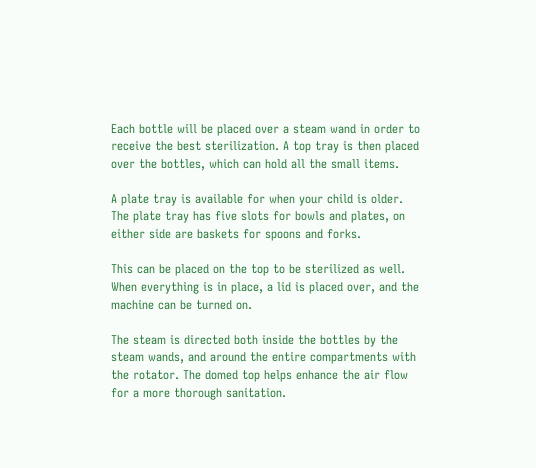Each bottle will be placed over a steam wand in order to receive the best sterilization. A top tray is then placed over the bottles, which can hold all the small items.

A plate tray is available for when your child is older. The plate tray has five slots for bowls and plates, on either side are baskets for spoons and forks.

This can be placed on the top to be sterilized as well. When everything is in place, a lid is placed over, and the machine can be turned on.

The steam is directed both inside the bottles by the steam wands, and around the entire compartments with the rotator. The domed top helps enhance the air flow for a more thorough sanitation.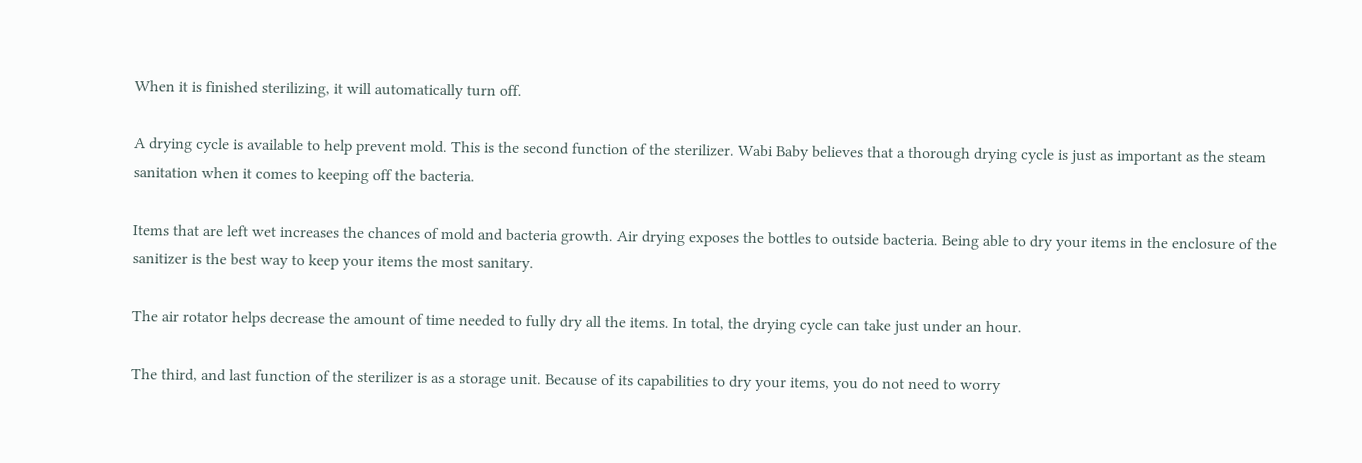When it is finished sterilizing, it will automatically turn off.

A drying cycle is available to help prevent mold. This is the second function of the sterilizer. Wabi Baby believes that a thorough drying cycle is just as important as the steam sanitation when it comes to keeping off the bacteria.

Items that are left wet increases the chances of mold and bacteria growth. Air drying exposes the bottles to outside bacteria. Being able to dry your items in the enclosure of the sanitizer is the best way to keep your items the most sanitary.

The air rotator helps decrease the amount of time needed to fully dry all the items. In total, the drying cycle can take just under an hour.

The third, and last function of the sterilizer is as a storage unit. Because of its capabilities to dry your items, you do not need to worry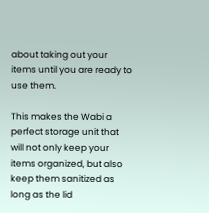about taking out your items until you are ready to use them.

This makes the Wabi a perfect storage unit that will not only keep your items organized, but also keep them sanitized as long as the lid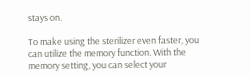stays on.

To make using the sterilizer even faster, you can utilize the memory function. With the memory setting, you can select your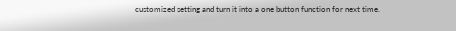customized setting and turn it into a one button function for next time.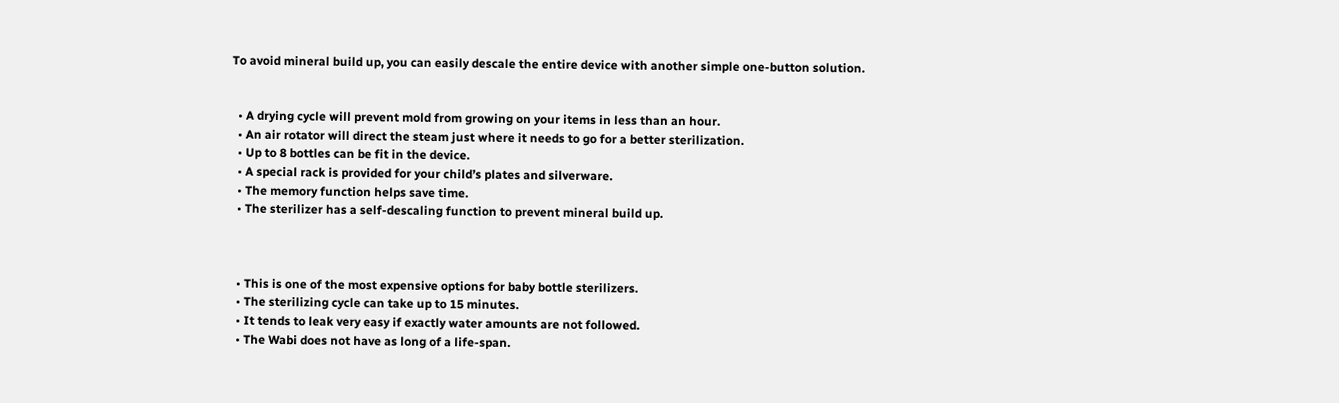To avoid mineral build up, you can easily descale the entire device with another simple one-button solution.


  • A drying cycle will prevent mold from growing on your items in less than an hour.
  • An air rotator will direct the steam just where it needs to go for a better sterilization.
  • Up to 8 bottles can be fit in the device.
  • A special rack is provided for your child’s plates and silverware.
  • The memory function helps save time.
  • The sterilizer has a self-descaling function to prevent mineral build up.



  • This is one of the most expensive options for baby bottle sterilizers.
  • The sterilizing cycle can take up to 15 minutes.
  • It tends to leak very easy if exactly water amounts are not followed.
  • The Wabi does not have as long of a life-span.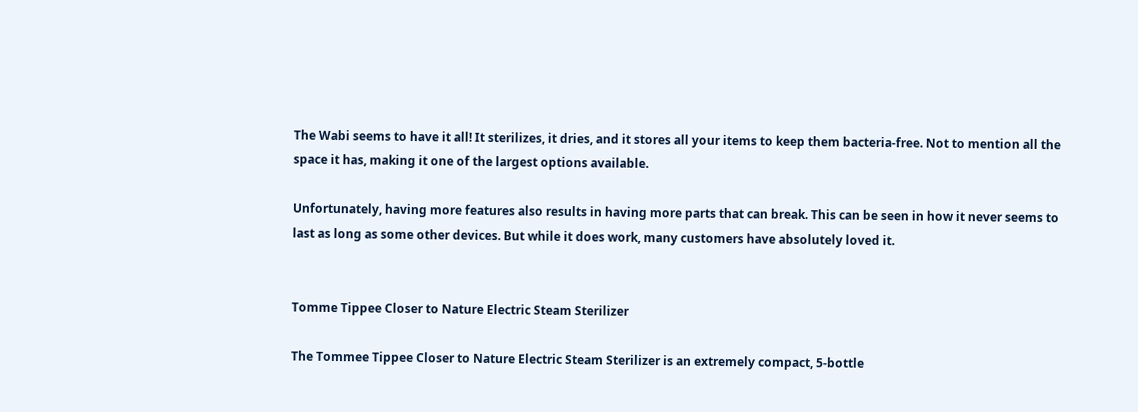The Wabi seems to have it all! It sterilizes, it dries, and it stores all your items to keep them bacteria-free. Not to mention all the space it has, making it one of the largest options available.

Unfortunately, having more features also results in having more parts that can break. This can be seen in how it never seems to last as long as some other devices. But while it does work, many customers have absolutely loved it.


Tomme Tippee Closer to Nature Electric Steam Sterilizer

The Tommee Tippee Closer to Nature Electric Steam Sterilizer is an extremely compact, 5-bottle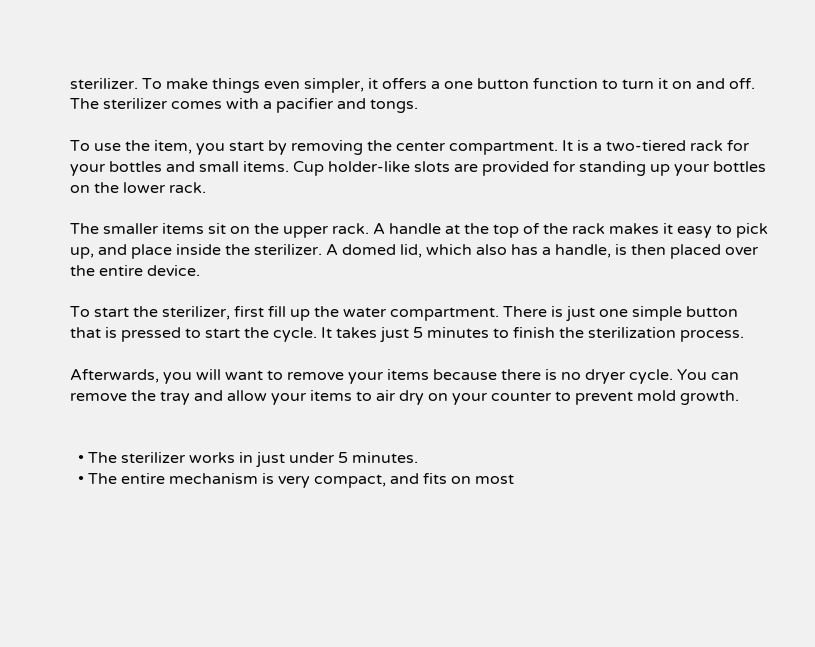sterilizer. To make things even simpler, it offers a one button function to turn it on and off. The sterilizer comes with a pacifier and tongs.

To use the item, you start by removing the center compartment. It is a two-tiered rack for your bottles and small items. Cup holder-like slots are provided for standing up your bottles on the lower rack.

The smaller items sit on the upper rack. A handle at the top of the rack makes it easy to pick up, and place inside the sterilizer. A domed lid, which also has a handle, is then placed over the entire device.

To start the sterilizer, first fill up the water compartment. There is just one simple button that is pressed to start the cycle. It takes just 5 minutes to finish the sterilization process.

Afterwards, you will want to remove your items because there is no dryer cycle. You can remove the tray and allow your items to air dry on your counter to prevent mold growth.


  • The sterilizer works in just under 5 minutes.
  • The entire mechanism is very compact, and fits on most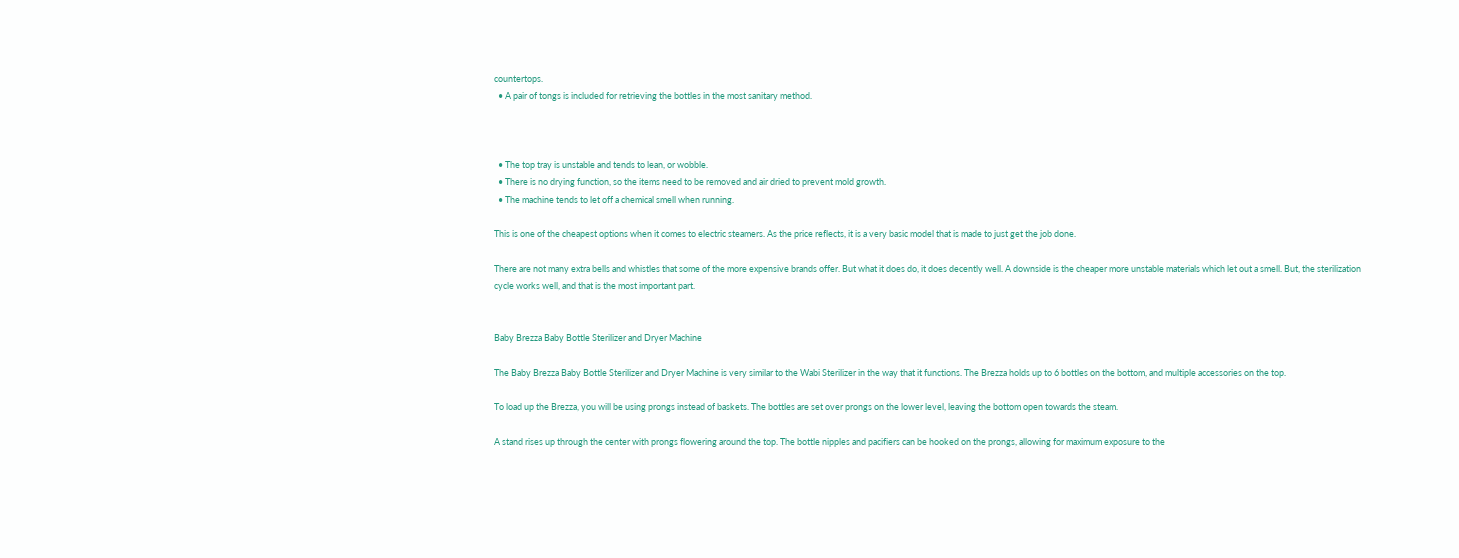countertops.
  • A pair of tongs is included for retrieving the bottles in the most sanitary method.



  • The top tray is unstable and tends to lean, or wobble.
  • There is no drying function, so the items need to be removed and air dried to prevent mold growth.
  • The machine tends to let off a chemical smell when running.

This is one of the cheapest options when it comes to electric steamers. As the price reflects, it is a very basic model that is made to just get the job done.

There are not many extra bells and whistles that some of the more expensive brands offer. But what it does do, it does decently well. A downside is the cheaper more unstable materials which let out a smell. But, the sterilization cycle works well, and that is the most important part.


Baby Brezza Baby Bottle Sterilizer and Dryer Machine

The Baby Brezza Baby Bottle Sterilizer and Dryer Machine is very similar to the Wabi Sterilizer in the way that it functions. The Brezza holds up to 6 bottles on the bottom, and multiple accessories on the top.

To load up the Brezza, you will be using prongs instead of baskets. The bottles are set over prongs on the lower level, leaving the bottom open towards the steam.

A stand rises up through the center with prongs flowering around the top. The bottle nipples and pacifiers can be hooked on the prongs, allowing for maximum exposure to the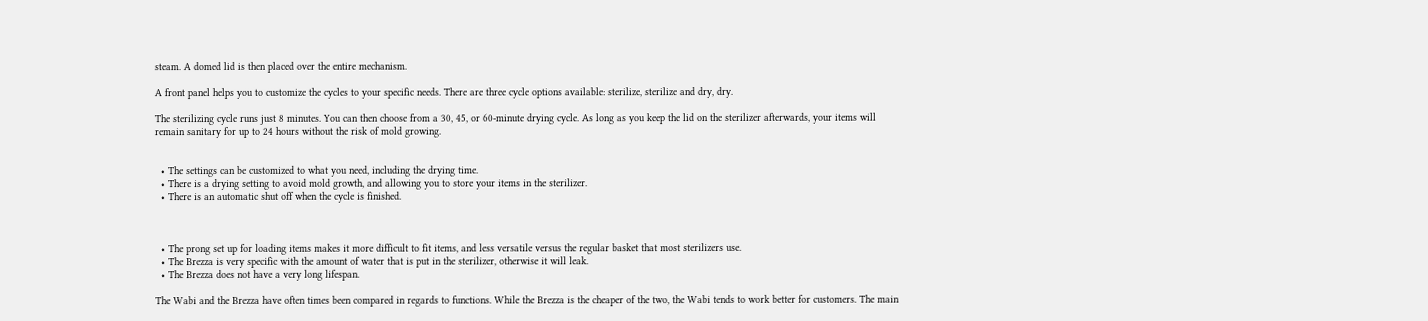steam. A domed lid is then placed over the entire mechanism.

A front panel helps you to customize the cycles to your specific needs. There are three cycle options available: sterilize, sterilize and dry, dry.

The sterilizing cycle runs just 8 minutes. You can then choose from a 30, 45, or 60-minute drying cycle. As long as you keep the lid on the sterilizer afterwards, your items will remain sanitary for up to 24 hours without the risk of mold growing.


  • The settings can be customized to what you need, including the drying time.
  • There is a drying setting to avoid mold growth, and allowing you to store your items in the sterilizer.
  • There is an automatic shut off when the cycle is finished.



  • The prong set up for loading items makes it more difficult to fit items, and less versatile versus the regular basket that most sterilizers use.
  • The Brezza is very specific with the amount of water that is put in the sterilizer, otherwise it will leak.
  • The Brezza does not have a very long lifespan.

The Wabi and the Brezza have often times been compared in regards to functions. While the Brezza is the cheaper of the two, the Wabi tends to work better for customers. The main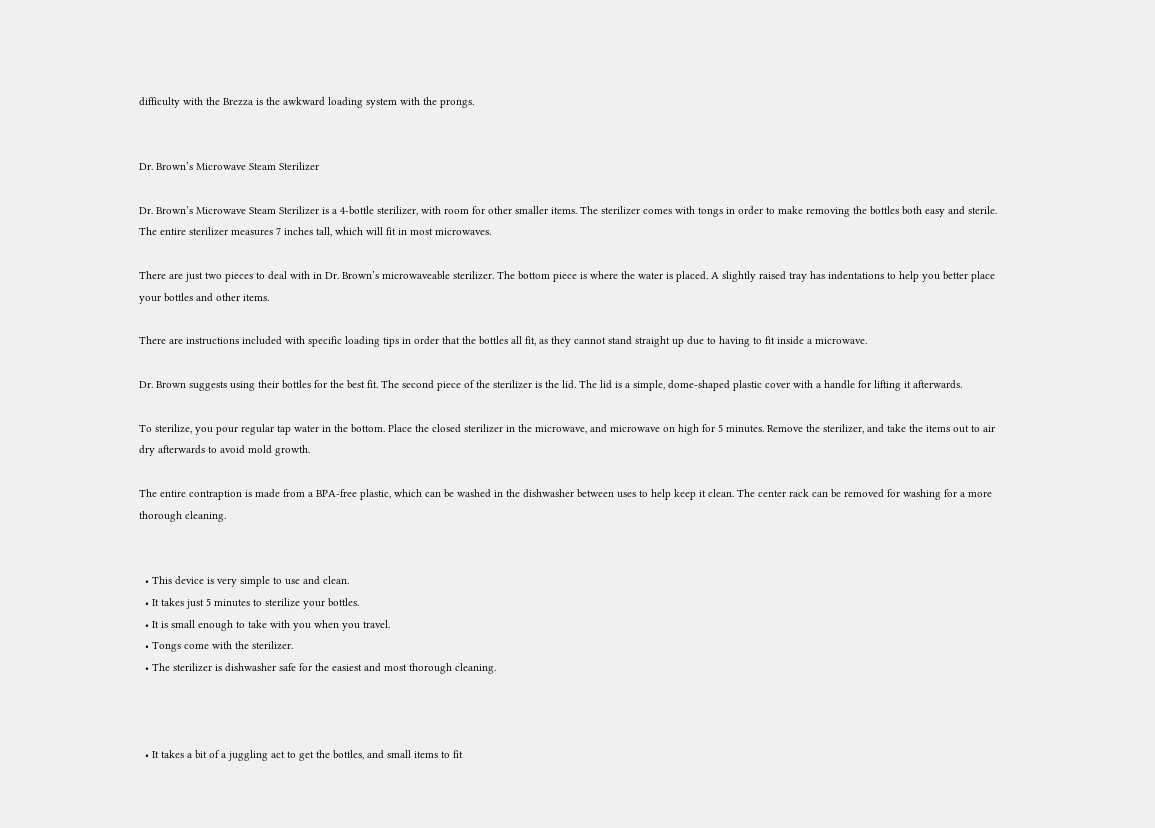difficulty with the Brezza is the awkward loading system with the prongs.


Dr. Brown’s Microwave Steam Sterilizer

Dr. Brown’s Microwave Steam Sterilizer is a 4-bottle sterilizer, with room for other smaller items. The sterilizer comes with tongs in order to make removing the bottles both easy and sterile. The entire sterilizer measures 7 inches tall, which will fit in most microwaves.

There are just two pieces to deal with in Dr. Brown’s microwaveable sterilizer. The bottom piece is where the water is placed. A slightly raised tray has indentations to help you better place your bottles and other items.

There are instructions included with specific loading tips in order that the bottles all fit, as they cannot stand straight up due to having to fit inside a microwave.

Dr. Brown suggests using their bottles for the best fit. The second piece of the sterilizer is the lid. The lid is a simple, dome-shaped plastic cover with a handle for lifting it afterwards.

To sterilize, you pour regular tap water in the bottom. Place the closed sterilizer in the microwave, and microwave on high for 5 minutes. Remove the sterilizer, and take the items out to air dry afterwards to avoid mold growth.

The entire contraption is made from a BPA-free plastic, which can be washed in the dishwasher between uses to help keep it clean. The center rack can be removed for washing for a more thorough cleaning.


  • This device is very simple to use and clean.
  • It takes just 5 minutes to sterilize your bottles.
  • It is small enough to take with you when you travel.
  • Tongs come with the sterilizer.
  • The sterilizer is dishwasher safe for the easiest and most thorough cleaning.



  • It takes a bit of a juggling act to get the bottles, and small items to fit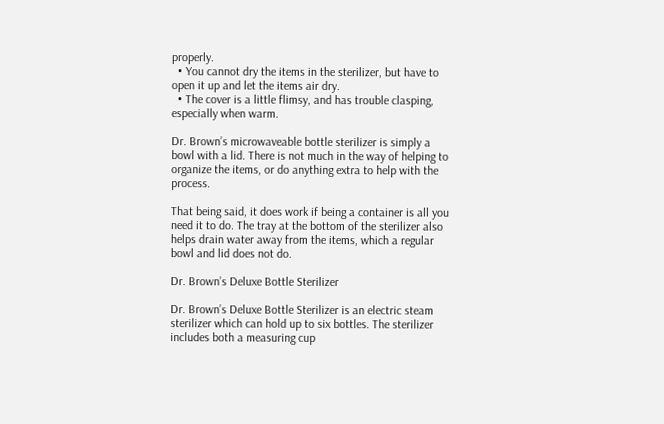properly.
  • You cannot dry the items in the sterilizer, but have to open it up and let the items air dry.
  • The cover is a little flimsy, and has trouble clasping, especially when warm.

Dr. Brown’s microwaveable bottle sterilizer is simply a bowl with a lid. There is not much in the way of helping to organize the items, or do anything extra to help with the process.

That being said, it does work if being a container is all you need it to do. The tray at the bottom of the sterilizer also helps drain water away from the items, which a regular bowl and lid does not do.

Dr. Brown’s Deluxe Bottle Sterilizer

Dr. Brown’s Deluxe Bottle Sterilizer is an electric steam sterilizer which can hold up to six bottles. The sterilizer includes both a measuring cup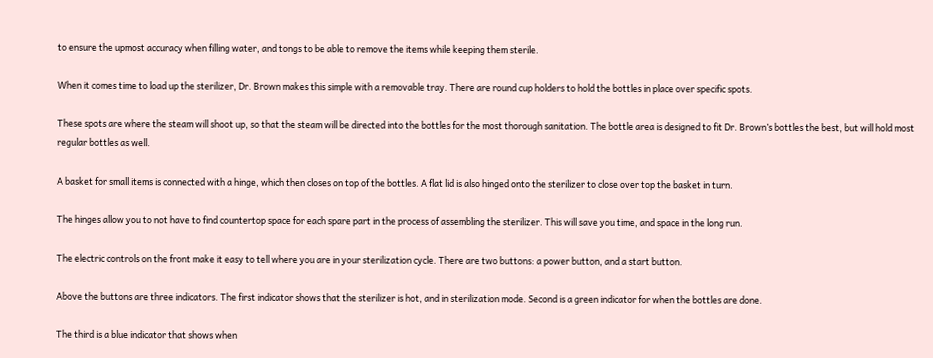to ensure the upmost accuracy when filling water, and tongs to be able to remove the items while keeping them sterile.

When it comes time to load up the sterilizer, Dr. Brown makes this simple with a removable tray. There are round cup holders to hold the bottles in place over specific spots.

These spots are where the steam will shoot up, so that the steam will be directed into the bottles for the most thorough sanitation. The bottle area is designed to fit Dr. Brown’s bottles the best, but will hold most regular bottles as well.

A basket for small items is connected with a hinge, which then closes on top of the bottles. A flat lid is also hinged onto the sterilizer to close over top the basket in turn.

The hinges allow you to not have to find countertop space for each spare part in the process of assembling the sterilizer. This will save you time, and space in the long run.

The electric controls on the front make it easy to tell where you are in your sterilization cycle. There are two buttons: a power button, and a start button.

Above the buttons are three indicators. The first indicator shows that the sterilizer is hot, and in sterilization mode. Second is a green indicator for when the bottles are done.

The third is a blue indicator that shows when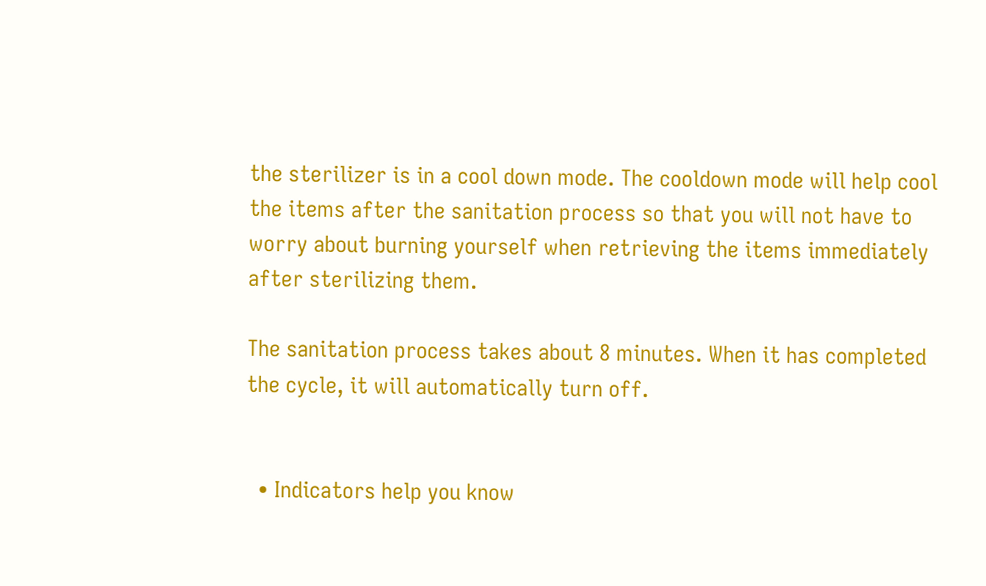the sterilizer is in a cool down mode. The cooldown mode will help cool the items after the sanitation process so that you will not have to worry about burning yourself when retrieving the items immediately after sterilizing them.

The sanitation process takes about 8 minutes. When it has completed the cycle, it will automatically turn off.


  • Indicators help you know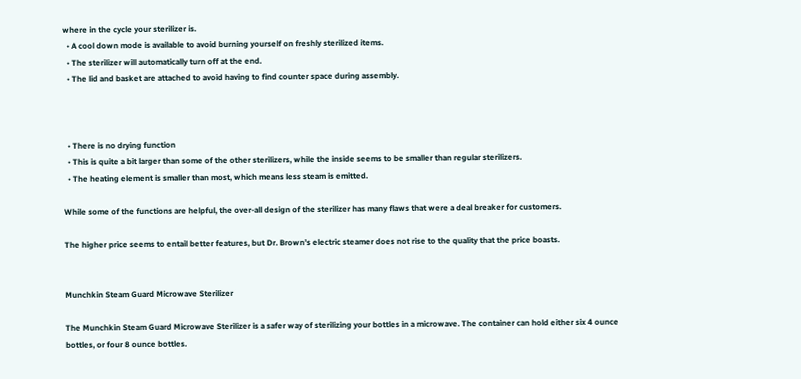where in the cycle your sterilizer is.
  • A cool down mode is available to avoid burning yourself on freshly sterilized items.
  • The sterilizer will automatically turn off at the end.
  • The lid and basket are attached to avoid having to find counter space during assembly.



  • There is no drying function
  • This is quite a bit larger than some of the other sterilizers, while the inside seems to be smaller than regular sterilizers.
  • The heating element is smaller than most, which means less steam is emitted.

While some of the functions are helpful, the over-all design of the sterilizer has many flaws that were a deal breaker for customers.

The higher price seems to entail better features, but Dr. Brown’s electric steamer does not rise to the quality that the price boasts.


Munchkin Steam Guard Microwave Sterilizer

The Munchkin Steam Guard Microwave Sterilizer is a safer way of sterilizing your bottles in a microwave. The container can hold either six 4 ounce bottles, or four 8 ounce bottles.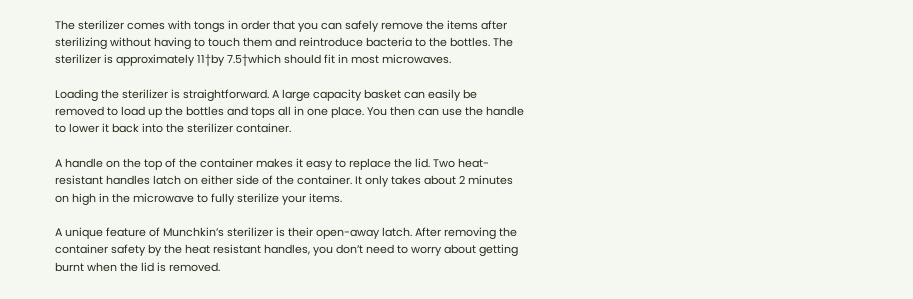The sterilizer comes with tongs in order that you can safely remove the items after sterilizing without having to touch them and reintroduce bacteria to the bottles. The sterilizer is approximately 11†by 7.5†which should fit in most microwaves.

Loading the sterilizer is straightforward. A large capacity basket can easily be removed to load up the bottles and tops all in one place. You then can use the handle to lower it back into the sterilizer container.

A handle on the top of the container makes it easy to replace the lid. Two heat-resistant handles latch on either side of the container. It only takes about 2 minutes on high in the microwave to fully sterilize your items.

A unique feature of Munchkin’s sterilizer is their open-away latch. After removing the container safety by the heat resistant handles, you don’t need to worry about getting burnt when the lid is removed.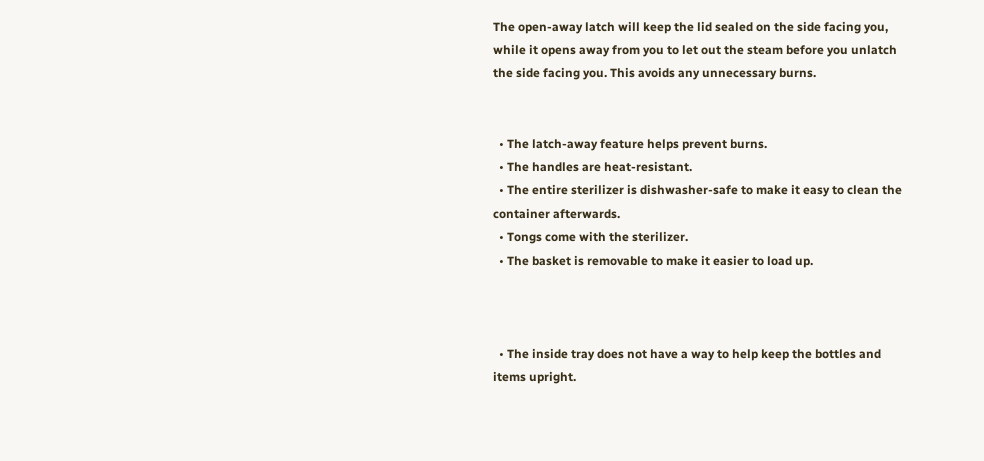The open-away latch will keep the lid sealed on the side facing you, while it opens away from you to let out the steam before you unlatch the side facing you. This avoids any unnecessary burns.


  • The latch-away feature helps prevent burns.
  • The handles are heat-resistant.
  • The entire sterilizer is dishwasher-safe to make it easy to clean the container afterwards.
  • Tongs come with the sterilizer.
  • The basket is removable to make it easier to load up.



  • The inside tray does not have a way to help keep the bottles and items upright.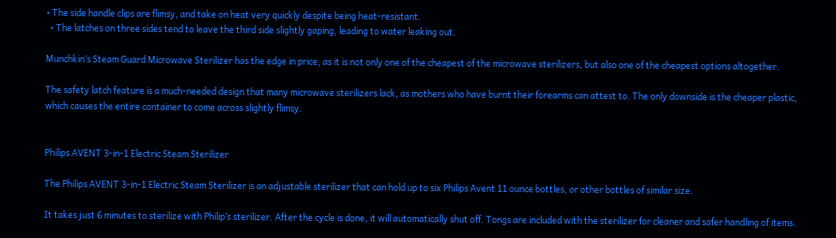• The side handle clips are flimsy, and take on heat very quickly despite being heat-resistant.
  • The latches on three sides tend to leave the third side slightly gaping, leading to water leaking out.

Munchkin’s Steam Guard Microwave Sterilizer has the edge in price, as it is not only one of the cheapest of the microwave sterilizers, but also one of the cheapest options altogether.

The safety latch feature is a much-needed design that many microwave sterilizers lack, as mothers who have burnt their forearms can attest to. The only downside is the cheaper plastic, which causes the entire container to come across slightly flimsy.


Philips AVENT 3-in-1 Electric Steam Sterilizer

The Philips AVENT 3-in-1 Electric Steam Sterilizer is an adjustable sterilizer that can hold up to six Philips Avent 11 ounce bottles, or other bottles of similar size.

It takes just 6 minutes to sterilize with Philip’s sterilizer. After the cycle is done, it will automatically shut off. Tongs are included with the sterilizer for cleaner and safer handling of items.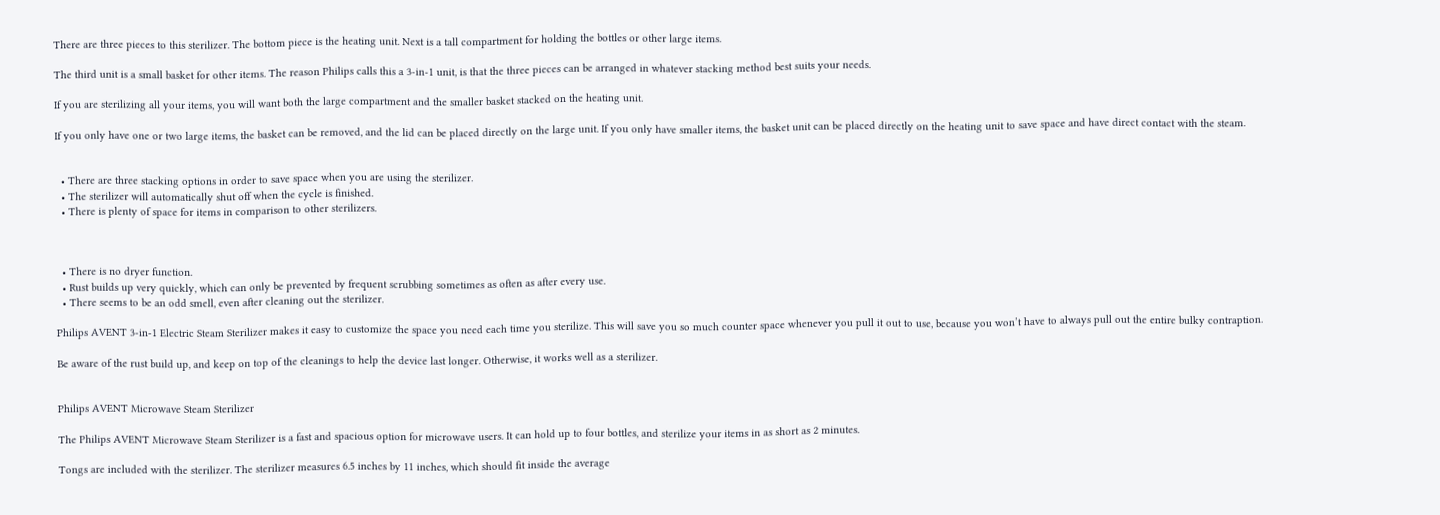There are three pieces to this sterilizer. The bottom piece is the heating unit. Next is a tall compartment for holding the bottles or other large items.

The third unit is a small basket for other items. The reason Philips calls this a 3-in-1 unit, is that the three pieces can be arranged in whatever stacking method best suits your needs.

If you are sterilizing all your items, you will want both the large compartment and the smaller basket stacked on the heating unit.

If you only have one or two large items, the basket can be removed, and the lid can be placed directly on the large unit. If you only have smaller items, the basket unit can be placed directly on the heating unit to save space and have direct contact with the steam.


  • There are three stacking options in order to save space when you are using the sterilizer.
  • The sterilizer will automatically shut off when the cycle is finished.
  • There is plenty of space for items in comparison to other sterilizers.



  • There is no dryer function.
  • Rust builds up very quickly, which can only be prevented by frequent scrubbing sometimes as often as after every use.
  • There seems to be an odd smell, even after cleaning out the sterilizer.

Philips AVENT 3-in-1 Electric Steam Sterilizer makes it easy to customize the space you need each time you sterilize. This will save you so much counter space whenever you pull it out to use, because you won’t have to always pull out the entire bulky contraption.

Be aware of the rust build up, and keep on top of the cleanings to help the device last longer. Otherwise, it works well as a sterilizer.


Philips AVENT Microwave Steam Sterilizer

The Philips AVENT Microwave Steam Sterilizer is a fast and spacious option for microwave users. It can hold up to four bottles, and sterilize your items in as short as 2 minutes.

Tongs are included with the sterilizer. The sterilizer measures 6.5 inches by 11 inches, which should fit inside the average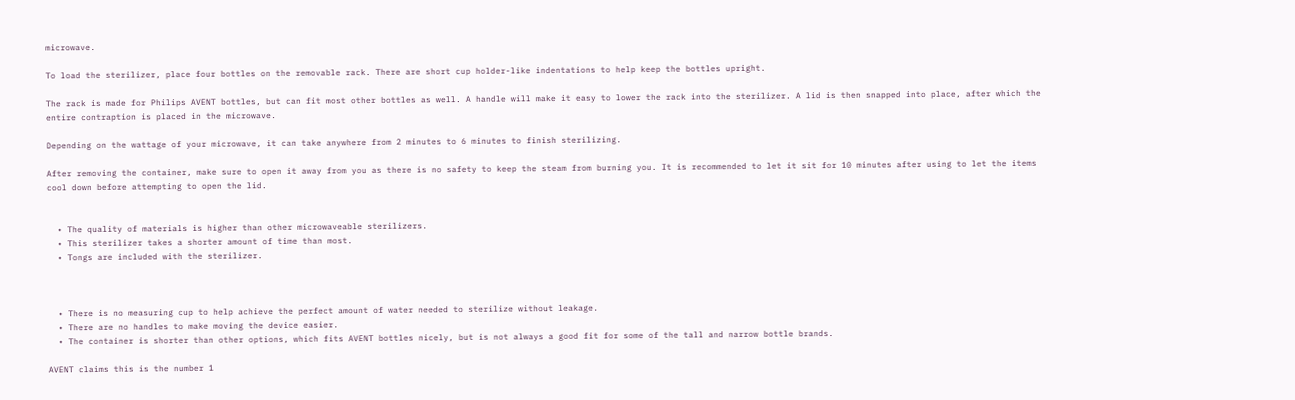microwave.

To load the sterilizer, place four bottles on the removable rack. There are short cup holder-like indentations to help keep the bottles upright.

The rack is made for Philips AVENT bottles, but can fit most other bottles as well. A handle will make it easy to lower the rack into the sterilizer. A lid is then snapped into place, after which the entire contraption is placed in the microwave.

Depending on the wattage of your microwave, it can take anywhere from 2 minutes to 6 minutes to finish sterilizing.

After removing the container, make sure to open it away from you as there is no safety to keep the steam from burning you. It is recommended to let it sit for 10 minutes after using to let the items cool down before attempting to open the lid.


  • The quality of materials is higher than other microwaveable sterilizers.
  • This sterilizer takes a shorter amount of time than most.
  • Tongs are included with the sterilizer.



  • There is no measuring cup to help achieve the perfect amount of water needed to sterilize without leakage.
  • There are no handles to make moving the device easier.
  • The container is shorter than other options, which fits AVENT bottles nicely, but is not always a good fit for some of the tall and narrow bottle brands.

AVENT claims this is the number 1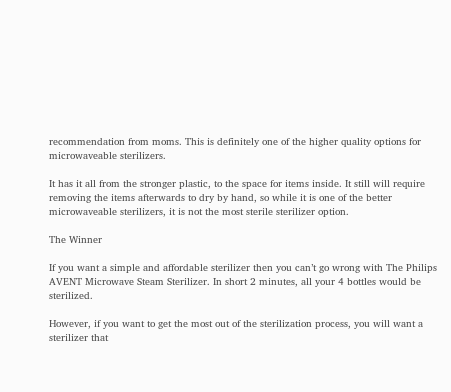recommendation from moms. This is definitely one of the higher quality options for microwaveable sterilizers.

It has it all from the stronger plastic, to the space for items inside. It still will require removing the items afterwards to dry by hand, so while it is one of the better microwaveable sterilizers, it is not the most sterile sterilizer option.

The Winner

If you want a simple and affordable sterilizer then you can’t go wrong with The Philips AVENT Microwave Steam Sterilizer. In short 2 minutes, all your 4 bottles would be sterilized.

However, if you want to get the most out of the sterilization process, you will want a sterilizer that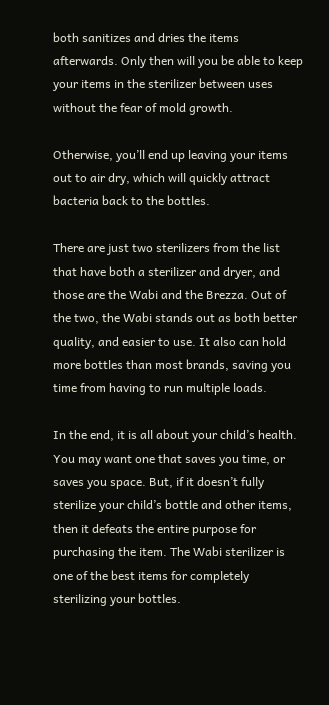both sanitizes and dries the items afterwards. Only then will you be able to keep your items in the sterilizer between uses without the fear of mold growth.

Otherwise, you’ll end up leaving your items out to air dry, which will quickly attract bacteria back to the bottles.

There are just two sterilizers from the list that have both a sterilizer and dryer, and those are the Wabi and the Brezza. Out of the two, the Wabi stands out as both better quality, and easier to use. It also can hold more bottles than most brands, saving you time from having to run multiple loads.

In the end, it is all about your child’s health. You may want one that saves you time, or saves you space. But, if it doesn’t fully sterilize your child’s bottle and other items, then it defeats the entire purpose for purchasing the item. The Wabi sterilizer is one of the best items for completely sterilizing your bottles.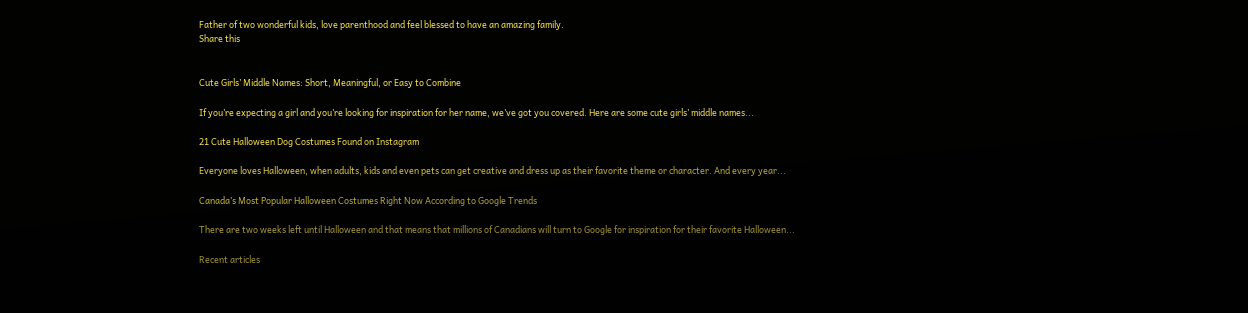Father of two wonderful kids, love parenthood and feel blessed to have an amazing family.
Share this


Cute Girls’ Middle Names: Short, Meaningful, or Easy to Combine

If you’re expecting a girl and you’re looking for inspiration for her name, we’ve got you covered. Here are some cute girls’ middle names...

21 Cute Halloween Dog Costumes Found on Instagram

Everyone loves Halloween, when adults, kids and even pets can get creative and dress up as their favorite theme or character. And every year...

Canada’s Most Popular Halloween Costumes Right Now According to Google Trends

There are two weeks left until Halloween and that means that millions of Canadians will turn to Google for inspiration for their favorite Halloween...

Recent articles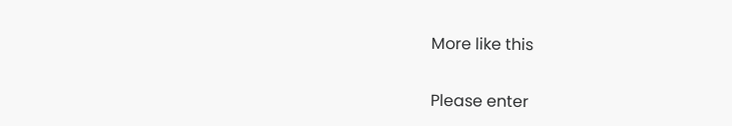More like this


Please enter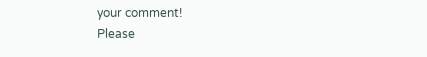your comment!
Please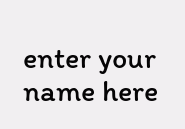enter your name here